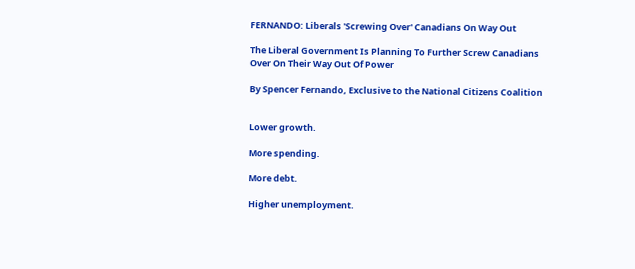FERNANDO: Liberals 'Screwing Over' Canadians On Way Out

The Liberal Government Is Planning To Further Screw Canadians Over On Their Way Out Of Power

By Spencer Fernando, Exclusive to the National Citizens Coalition


Lower growth.

More spending.

More debt.

Higher unemployment.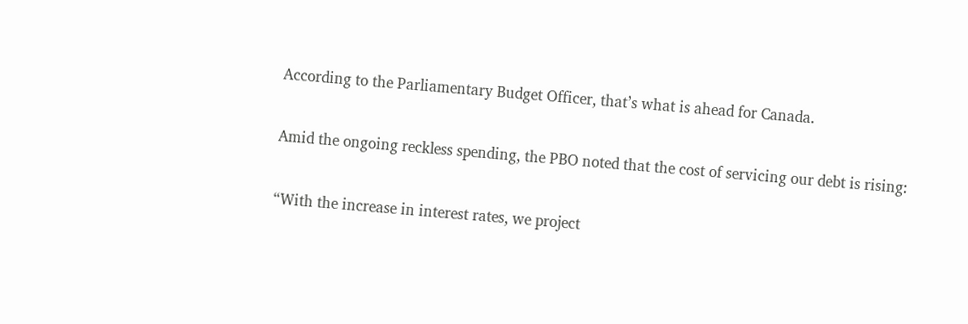According to the Parliamentary Budget Officer, that’s what is ahead for Canada.

Amid the ongoing reckless spending, the PBO noted that the cost of servicing our debt is rising:

“With the increase in interest rates, we project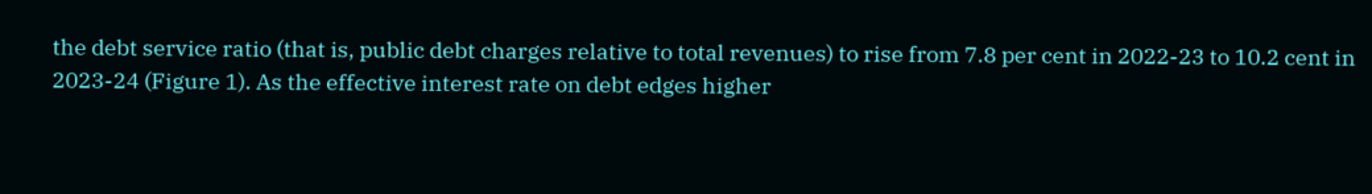the debt service ratio (that is, public debt charges relative to total revenues) to rise from 7.8 per cent in 2022-23 to 10.2 cent in 2023-24 (Figure 1). As the effective interest rate on debt edges higher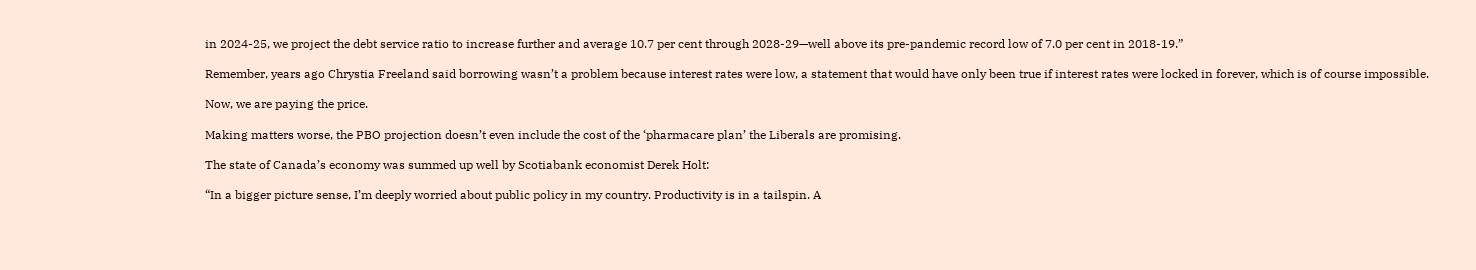in 2024-25, we project the debt service ratio to increase further and average 10.7 per cent through 2028-29—well above its pre-pandemic record low of 7.0 per cent in 2018-19.”

Remember, years ago Chrystia Freeland said borrowing wasn’t a problem because interest rates were low, a statement that would have only been true if interest rates were locked in forever, which is of course impossible.

Now, we are paying the price.

Making matters worse, the PBO projection doesn’t even include the cost of the ‘pharmacare plan’ the Liberals are promising.

The state of Canada’s economy was summed up well by Scotiabank economist Derek Holt:

“In a bigger picture sense, I’m deeply worried about public policy in my country. Productivity is in a tailspin. A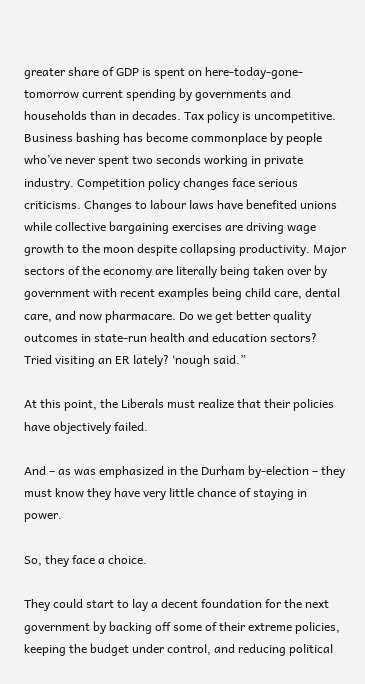greater share of GDP is spent on here-today-gone-tomorrow current spending by governments and households than in decades. Tax policy is uncompetitive. Business bashing has become commonplace by people who’ve never spent two seconds working in private industry. Competition policy changes face serious criticisms. Changes to labour laws have benefited unions while collective bargaining exercises are driving wage growth to the moon despite collapsing productivity. Major sectors of the economy are literally being taken over by government with recent examples being child care, dental care, and now pharmacare. Do we get better quality outcomes in state-run health and education sectors? Tried visiting an ER lately? ‘nough said.”

At this point, the Liberals must realize that their policies have objectively failed.

And – as was emphasized in the Durham by-election – they must know they have very little chance of staying in power.

So, they face a choice.

They could start to lay a decent foundation for the next government by backing off some of their extreme policies, keeping the budget under control, and reducing political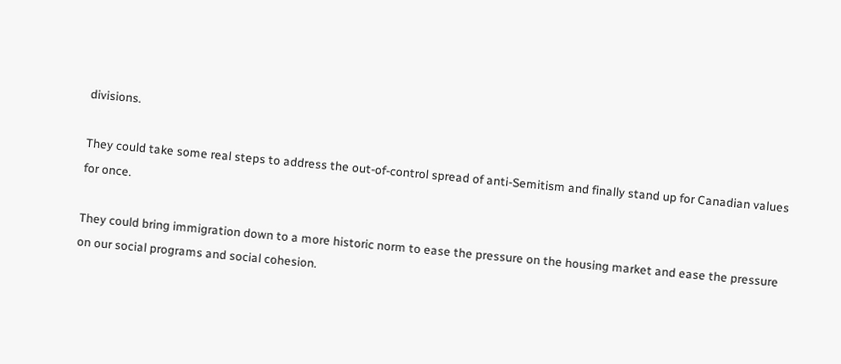divisions.

They could take some real steps to address the out-of-control spread of anti-Semitism and finally stand up for Canadian values for once.

They could bring immigration down to a more historic norm to ease the pressure on the housing market and ease the pressure on our social programs and social cohesion.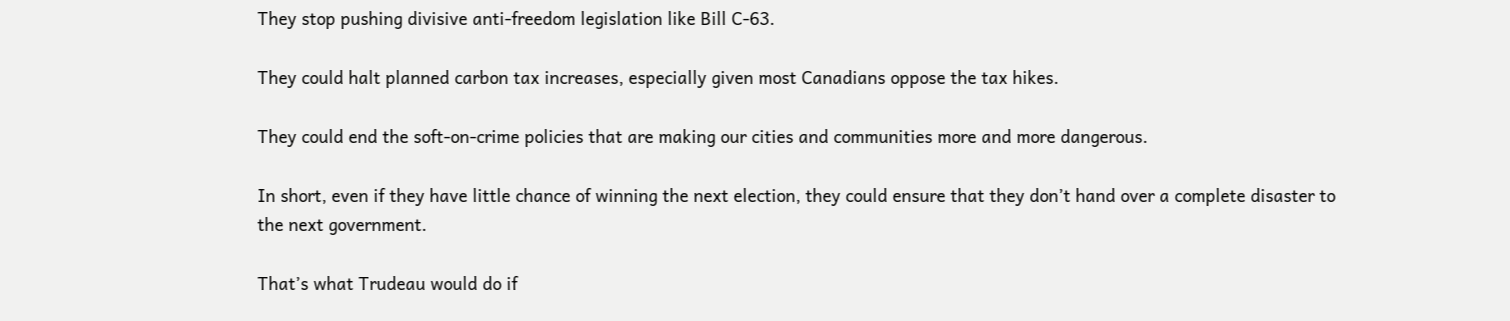They stop pushing divisive anti-freedom legislation like Bill C-63.

They could halt planned carbon tax increases, especially given most Canadians oppose the tax hikes.

They could end the soft-on-crime policies that are making our cities and communities more and more dangerous.

In short, even if they have little chance of winning the next election, they could ensure that they don’t hand over a complete disaster to the next government.

That’s what Trudeau would do if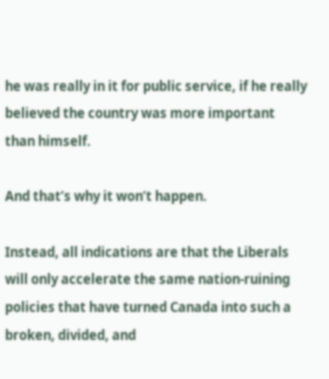he was really in it for public service, if he really believed the country was more important than himself.

And that’s why it won’t happen.

Instead, all indications are that the Liberals will only accelerate the same nation-ruining policies that have turned Canada into such a broken, divided, and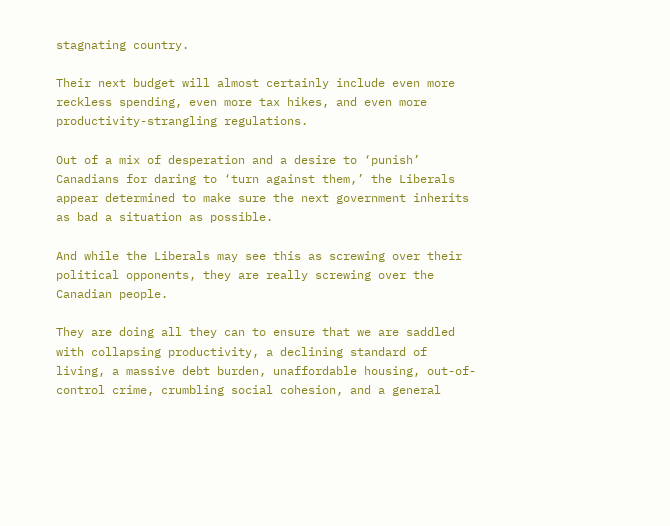stagnating country.

Their next budget will almost certainly include even more reckless spending, even more tax hikes, and even more productivity-strangling regulations.

Out of a mix of desperation and a desire to ‘punish’ Canadians for daring to ‘turn against them,’ the Liberals appear determined to make sure the next government inherits as bad a situation as possible.

And while the Liberals may see this as screwing over their political opponents, they are really screwing over the Canadian people.

They are doing all they can to ensure that we are saddled with collapsing productivity, a declining standard of living, a massive debt burden, unaffordable housing, out-of-control crime, crumbling social cohesion, and a general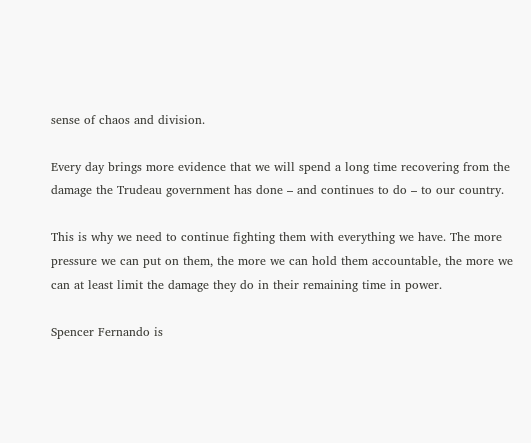sense of chaos and division.

Every day brings more evidence that we will spend a long time recovering from the damage the Trudeau government has done – and continues to do – to our country.

This is why we need to continue fighting them with everything we have. The more pressure we can put on them, the more we can hold them accountable, the more we can at least limit the damage they do in their remaining time in power.

Spencer Fernando is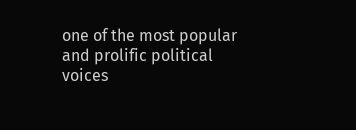one of the most popular and prolific political voices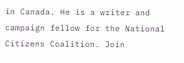in Canada. He is a writer and campaign fellow for the National Citizens Coalition. Join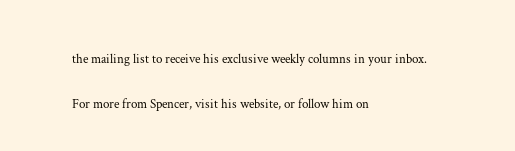the mailing list to receive his exclusive weekly columns in your inbox.

For more from Spencer, visit his website, or follow him on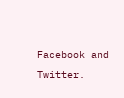Facebook and Twitter.